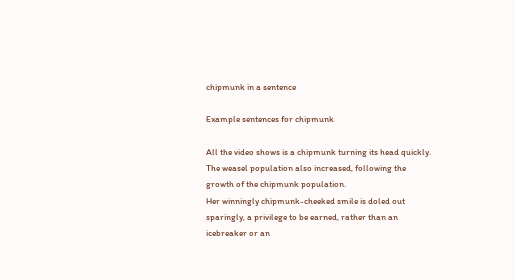chipmunk in a sentence

Example sentences for chipmunk

All the video shows is a chipmunk turning its head quickly.
The weasel population also increased, following the growth of the chipmunk population.
Her winningly chipmunk-cheeked smile is doled out sparingly, a privilege to be earned, rather than an icebreaker or an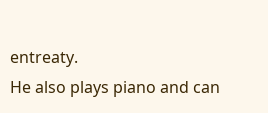entreaty.
He also plays piano and can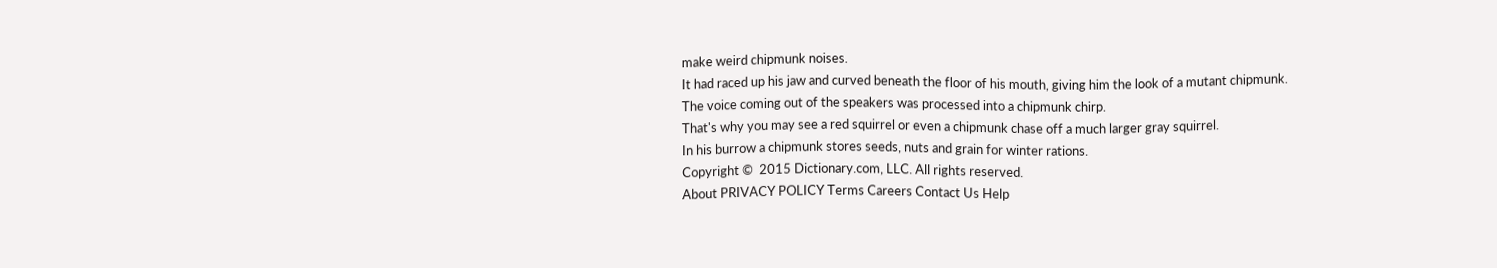make weird chipmunk noises.
It had raced up his jaw and curved beneath the floor of his mouth, giving him the look of a mutant chipmunk.
The voice coming out of the speakers was processed into a chipmunk chirp.
That's why you may see a red squirrel or even a chipmunk chase off a much larger gray squirrel.
In his burrow a chipmunk stores seeds, nuts and grain for winter rations.
Copyright ©  2015 Dictionary.com, LLC. All rights reserved.
About PRIVACY POLICY Terms Careers Contact Us Help